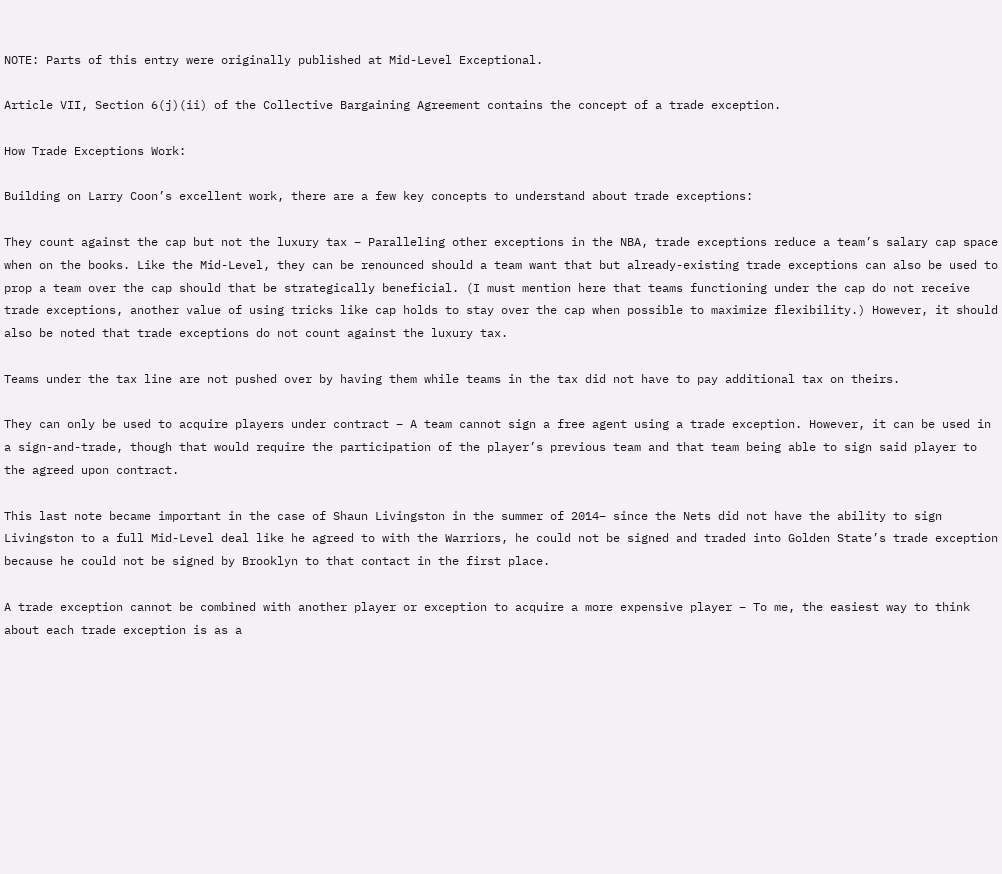NOTE: Parts of this entry were originally published at Mid-Level Exceptional.

Article VII, Section 6(j)(ii) of the Collective Bargaining Agreement contains the concept of a trade exception.

How Trade Exceptions Work:

Building on Larry Coon’s excellent work, there are a few key concepts to understand about trade exceptions:

They count against the cap but not the luxury tax – Paralleling other exceptions in the NBA, trade exceptions reduce a team’s salary cap space when on the books. Like the Mid-Level, they can be renounced should a team want that but already-existing trade exceptions can also be used to prop a team over the cap should that be strategically beneficial. (I must mention here that teams functioning under the cap do not receive trade exceptions, another value of using tricks like cap holds to stay over the cap when possible to maximize flexibility.) However, it should also be noted that trade exceptions do not count against the luxury tax.

Teams under the tax line are not pushed over by having them while teams in the tax did not have to pay additional tax on theirs.

They can only be used to acquire players under contract – A team cannot sign a free agent using a trade exception. However, it can be used in a sign-and-trade, though that would require the participation of the player’s previous team and that team being able to sign said player to the agreed upon contract.

This last note became important in the case of Shaun Livingston in the summer of 2014– since the Nets did not have the ability to sign Livingston to a full Mid-Level deal like he agreed to with the Warriors, he could not be signed and traded into Golden State’s trade exception because he could not be signed by Brooklyn to that contact in the first place.

A trade exception cannot be combined with another player or exception to acquire a more expensive player – To me, the easiest way to think about each trade exception is as a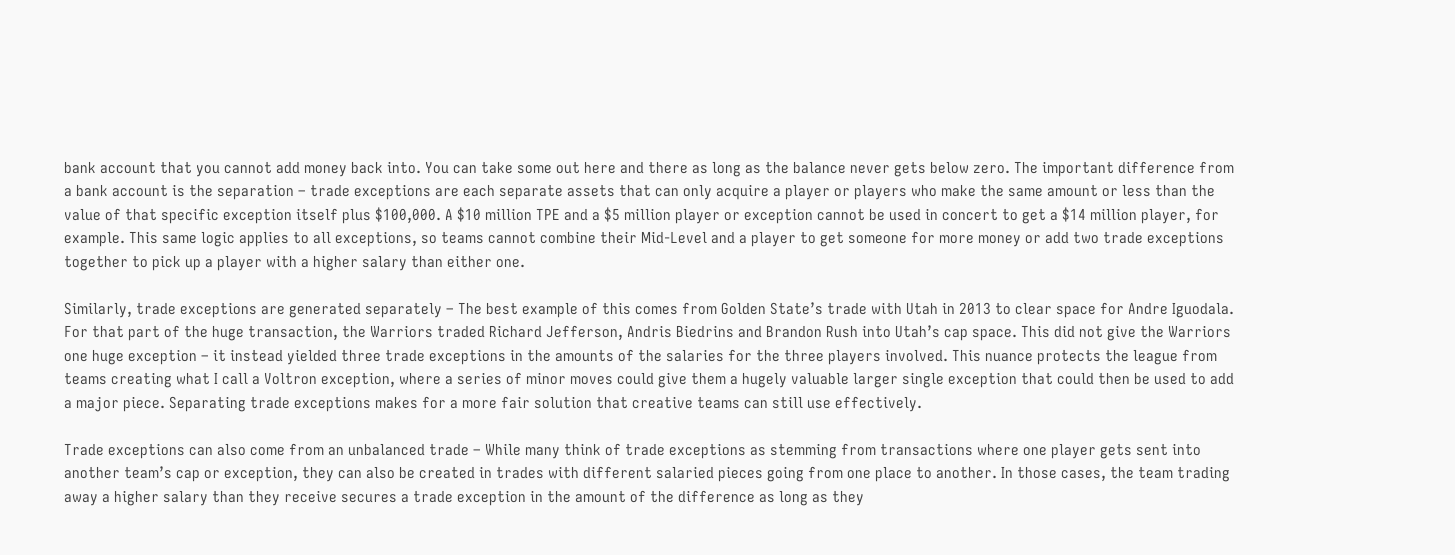bank account that you cannot add money back into. You can take some out here and there as long as the balance never gets below zero. The important difference from a bank account is the separation – trade exceptions are each separate assets that can only acquire a player or players who make the same amount or less than the value of that specific exception itself plus $100,000. A $10 million TPE and a $5 million player or exception cannot be used in concert to get a $14 million player, for example. This same logic applies to all exceptions, so teams cannot combine their Mid-Level and a player to get someone for more money or add two trade exceptions together to pick up a player with a higher salary than either one.

Similarly, trade exceptions are generated separately – The best example of this comes from Golden State’s trade with Utah in 2013 to clear space for Andre Iguodala. For that part of the huge transaction, the Warriors traded Richard Jefferson, Andris Biedrins and Brandon Rush into Utah’s cap space. This did not give the Warriors one huge exception – it instead yielded three trade exceptions in the amounts of the salaries for the three players involved. This nuance protects the league from teams creating what I call a Voltron exception, where a series of minor moves could give them a hugely valuable larger single exception that could then be used to add a major piece. Separating trade exceptions makes for a more fair solution that creative teams can still use effectively.

Trade exceptions can also come from an unbalanced trade – While many think of trade exceptions as stemming from transactions where one player gets sent into another team’s cap or exception, they can also be created in trades with different salaried pieces going from one place to another. In those cases, the team trading away a higher salary than they receive secures a trade exception in the amount of the difference as long as they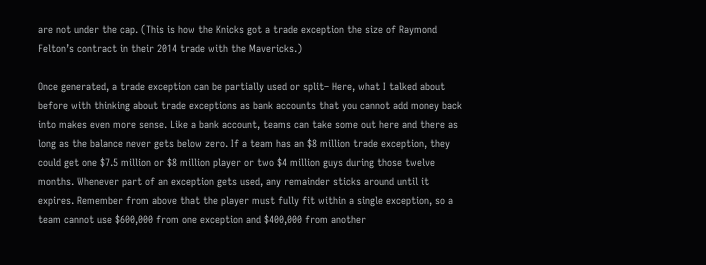are not under the cap. (This is how the Knicks got a trade exception the size of Raymond Felton’s contract in their 2014 trade with the Mavericks.)

Once generated, a trade exception can be partially used or split– Here, what I talked about before with thinking about trade exceptions as bank accounts that you cannot add money back into makes even more sense. Like a bank account, teams can take some out here and there as long as the balance never gets below zero. If a team has an $8 million trade exception, they could get one $7.5 million or $8 million player or two $4 million guys during those twelve months. Whenever part of an exception gets used, any remainder sticks around until it expires. Remember from above that the player must fully fit within a single exception, so a team cannot use $600,000 from one exception and $400,000 from another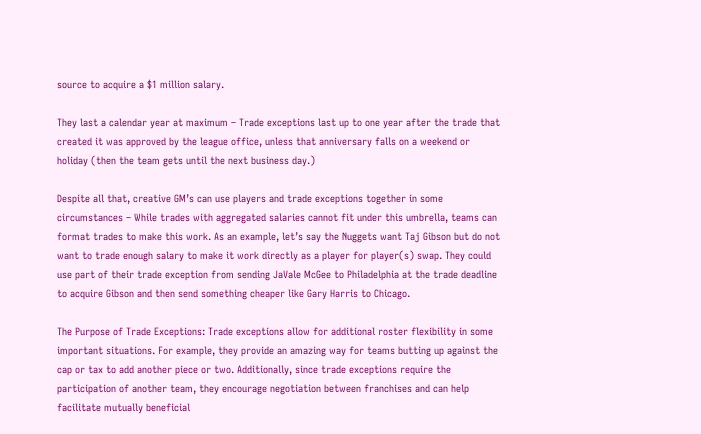source to acquire a $1 million salary.

They last a calendar year at maximum – Trade exceptions last up to one year after the trade that created it was approved by the league office, unless that anniversary falls on a weekend or holiday (then the team gets until the next business day.)

Despite all that, creative GM’s can use players and trade exceptions together in some circumstances – While trades with aggregated salaries cannot fit under this umbrella, teams can format trades to make this work. As an example, let’s say the Nuggets want Taj Gibson but do not want to trade enough salary to make it work directly as a player for player(s) swap. They could use part of their trade exception from sending JaVale McGee to Philadelphia at the trade deadline to acquire Gibson and then send something cheaper like Gary Harris to Chicago.

The Purpose of Trade Exceptions: Trade exceptions allow for additional roster flexibility in some important situations. For example, they provide an amazing way for teams butting up against the cap or tax to add another piece or two. Additionally, since trade exceptions require the participation of another team, they encourage negotiation between franchises and can help facilitate mutually beneficial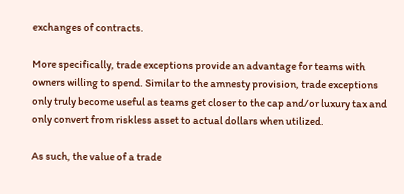exchanges of contracts.

More specifically, trade exceptions provide an advantage for teams with owners willing to spend. Similar to the amnesty provision, trade exceptions only truly become useful as teams get closer to the cap and/or luxury tax and only convert from riskless asset to actual dollars when utilized.

As such, the value of a trade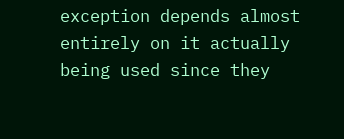exception depends almost entirely on it actually being used since they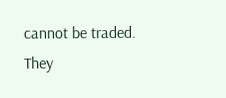cannot be traded. They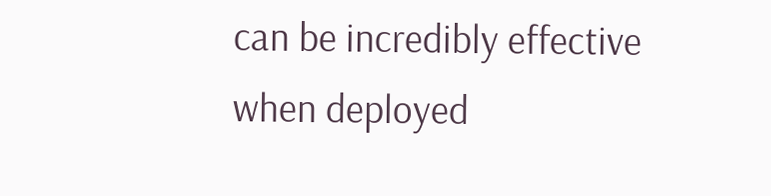can be incredibly effective when deployed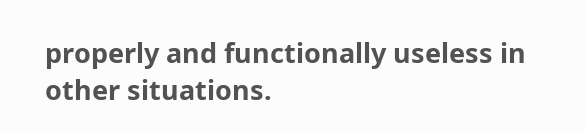properly and functionally useless in other situations.